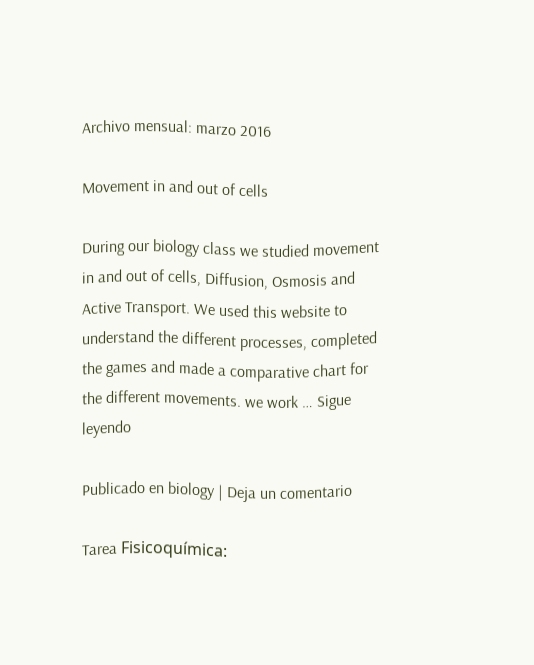Archivo mensual: marzo 2016

Movement in and out of cells

During our biology class we studied movement in and out of cells, Diffusion, Osmosis and Active Transport. We used this website to understand the different processes, completed the games and made a comparative chart for the different movements. we work … Sigue leyendo

Publicado en biology | Deja un comentario

Tarea Fisicoquímica: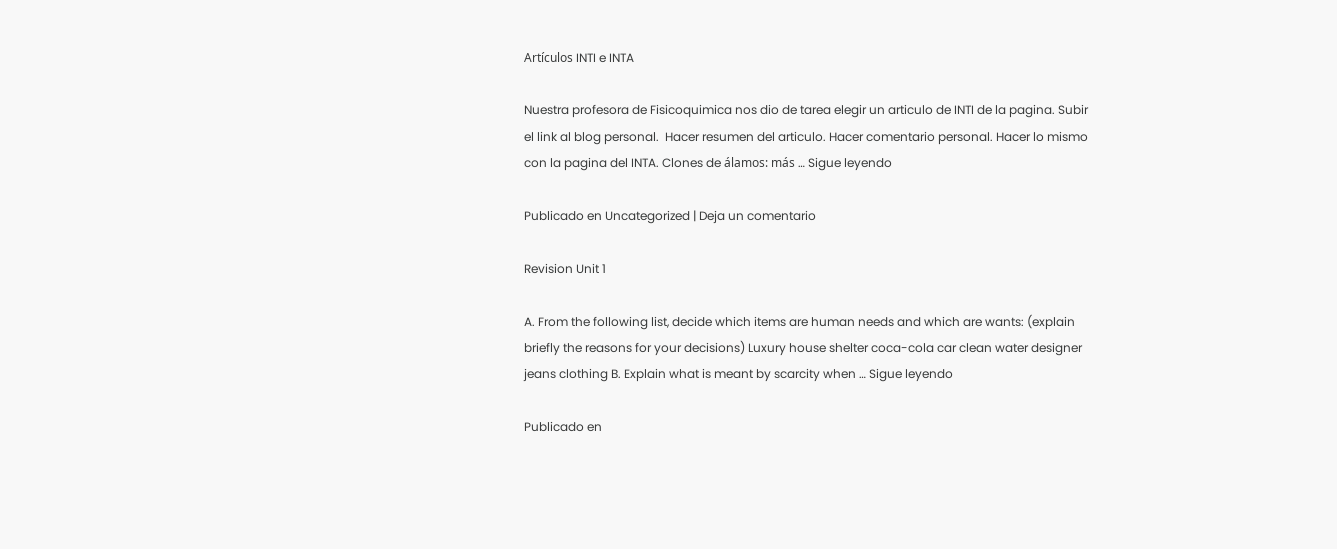Artículos INTI e INTA

Nuestra profesora de Fisicoquimica nos dio de tarea elegir un articulo de INTI de la pagina. Subir el link al blog personal.  Hacer resumen del articulo. Hacer comentario personal. Hacer lo mismo con la pagina del INTA. Clones de álamos: más … Sigue leyendo

Publicado en Uncategorized | Deja un comentario

Revision Unit 1

A. From the following list, decide which items are human needs and which are wants: (explain briefly the reasons for your decisions) Luxury house shelter coca-cola car clean water designer jeans clothing B. Explain what is meant by scarcity when … Sigue leyendo

Publicado en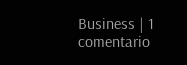Business | 1 comentario